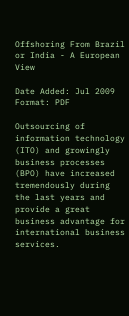Offshoring From Brazil or India - A European View

Date Added: Jul 2009
Format: PDF

Outsourcing of information technology (ITO) and growingly business processes (BPO) have increased tremendously during the last years and provide a great business advantage for international business services.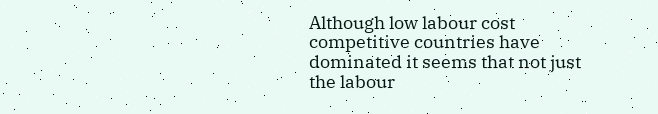Although low labour cost competitive countries have dominated it seems that not just the labour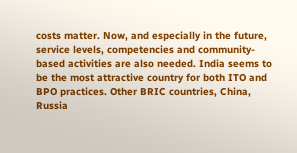costs matter. Now, and especially in the future, service levels, competencies and community-based activities are also needed. India seems to be the most attractive country for both ITO and BPO practices. Other BRIC countries, China, Russia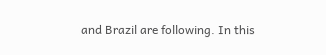and Brazil are following. In this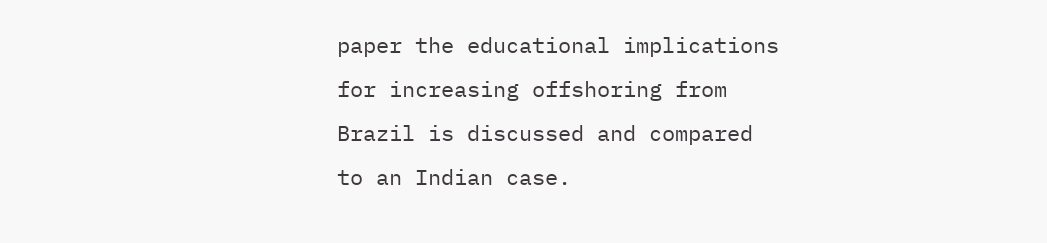paper the educational implications for increasing offshoring from Brazil is discussed and compared to an Indian case.